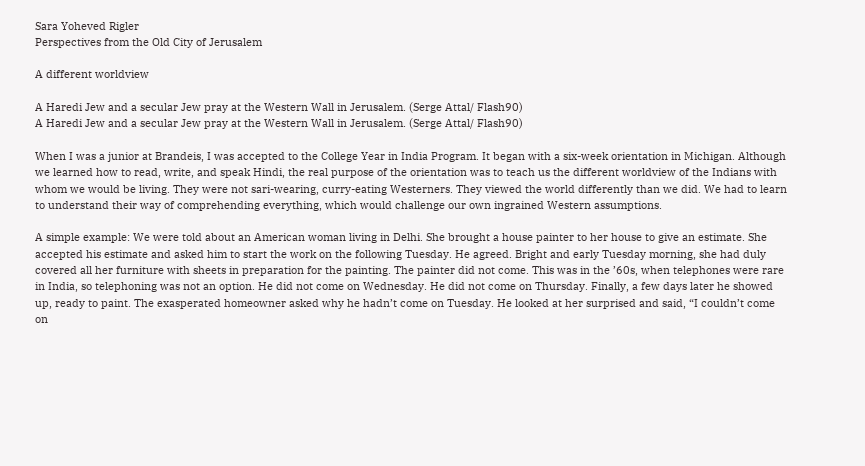Sara Yoheved Rigler
Perspectives from the Old City of Jerusalem

A different worldview

A Haredi Jew and a secular Jew pray at the Western Wall in Jerusalem. (Serge Attal/ Flash90)
A Haredi Jew and a secular Jew pray at the Western Wall in Jerusalem. (Serge Attal/ Flash90)

When I was a junior at Brandeis, I was accepted to the College Year in India Program. It began with a six-week orientation in Michigan. Although we learned how to read, write, and speak Hindi, the real purpose of the orientation was to teach us the different worldview of the Indians with whom we would be living. They were not sari-wearing, curry-eating Westerners. They viewed the world differently than we did. We had to learn to understand their way of comprehending everything, which would challenge our own ingrained Western assumptions.

A simple example: We were told about an American woman living in Delhi. She brought a house painter to her house to give an estimate. She accepted his estimate and asked him to start the work on the following Tuesday. He agreed. Bright and early Tuesday morning, she had duly covered all her furniture with sheets in preparation for the painting. The painter did not come. This was in the ’60s, when telephones were rare in India, so telephoning was not an option. He did not come on Wednesday. He did not come on Thursday. Finally, a few days later he showed up, ready to paint. The exasperated homeowner asked why he hadn’t come on Tuesday. He looked at her surprised and said, “I couldn’t come on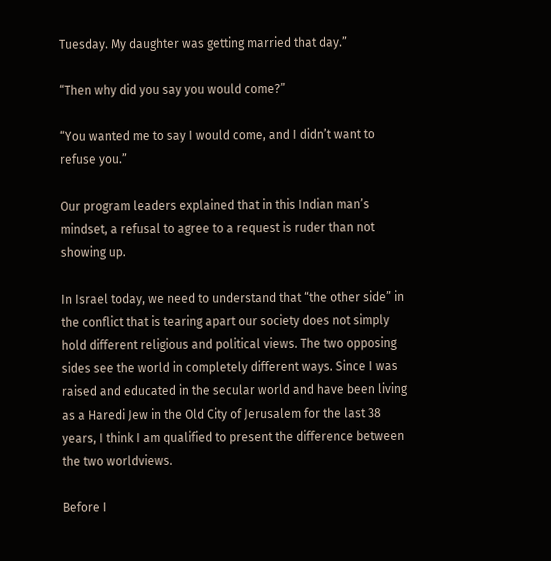Tuesday. My daughter was getting married that day.”

“Then why did you say you would come?”

“You wanted me to say I would come, and I didn’t want to refuse you.”

Our program leaders explained that in this Indian man’s mindset, a refusal to agree to a request is ruder than not showing up.

In Israel today, we need to understand that “the other side” in the conflict that is tearing apart our society does not simply hold different religious and political views. The two opposing sides see the world in completely different ways. Since I was raised and educated in the secular world and have been living as a Haredi Jew in the Old City of Jerusalem for the last 38 years, I think I am qualified to present the difference between the two worldviews.

Before I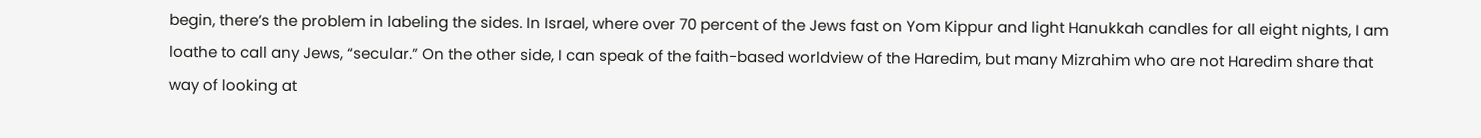begin, there’s the problem in labeling the sides. In Israel, where over 70 percent of the Jews fast on Yom Kippur and light Hanukkah candles for all eight nights, I am loathe to call any Jews, “secular.” On the other side, I can speak of the faith-based worldview of the Haredim, but many Mizrahim who are not Haredim share that way of looking at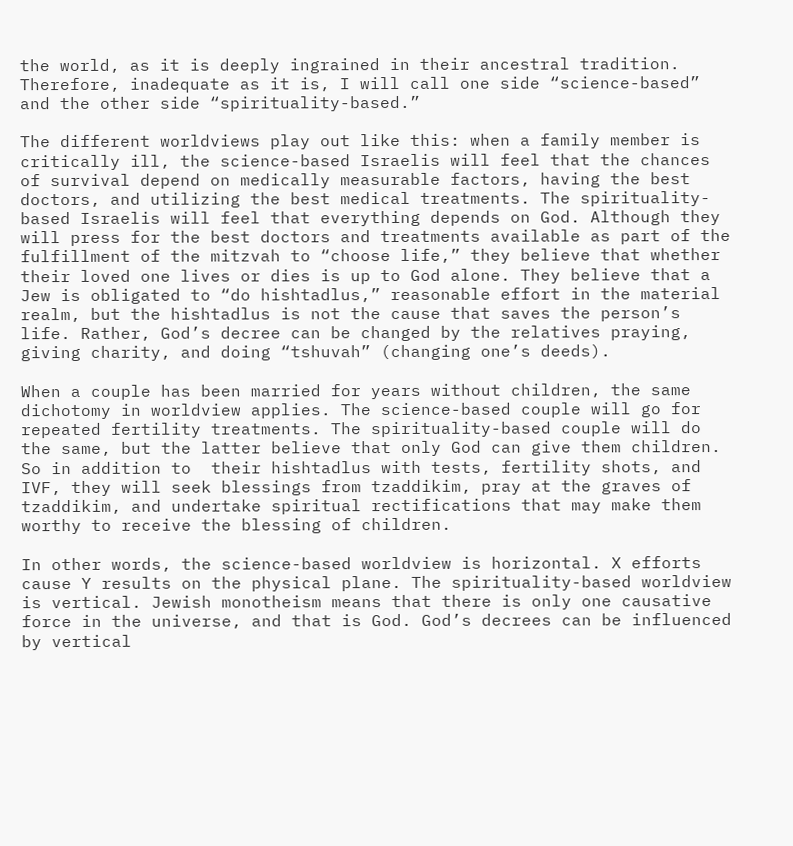the world, as it is deeply ingrained in their ancestral tradition. Therefore, inadequate as it is, I will call one side “science-based” and the other side “spirituality-based.”

The different worldviews play out like this: when a family member is critically ill, the science-based Israelis will feel that the chances of survival depend on medically measurable factors, having the best doctors, and utilizing the best medical treatments. The spirituality-based Israelis will feel that everything depends on God. Although they will press for the best doctors and treatments available as part of the fulfillment of the mitzvah to “choose life,” they believe that whether their loved one lives or dies is up to God alone. They believe that a Jew is obligated to “do hishtadlus,” reasonable effort in the material realm, but the hishtadlus is not the cause that saves the person’s life. Rather, God’s decree can be changed by the relatives praying, giving charity, and doing “tshuvah” (changing one’s deeds).

When a couple has been married for years without children, the same dichotomy in worldview applies. The science-based couple will go for repeated fertility treatments. The spirituality-based couple will do the same, but the latter believe that only God can give them children. So in addition to  their hishtadlus with tests, fertility shots, and IVF, they will seek blessings from tzaddikim, pray at the graves of tzaddikim, and undertake spiritual rectifications that may make them worthy to receive the blessing of children.

In other words, the science-based worldview is horizontal. X efforts cause Y results on the physical plane. The spirituality-based worldview is vertical. Jewish monotheism means that there is only one causative force in the universe, and that is God. God’s decrees can be influenced by vertical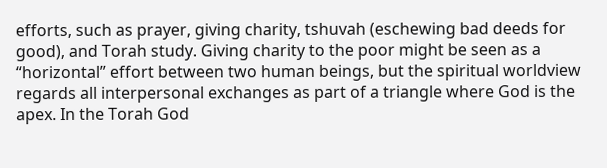efforts, such as prayer, giving charity, tshuvah (eschewing bad deeds for good), and Torah study. Giving charity to the poor might be seen as a “horizontal” effort between two human beings, but the spiritual worldview regards all interpersonal exchanges as part of a triangle where God is the apex. In the Torah God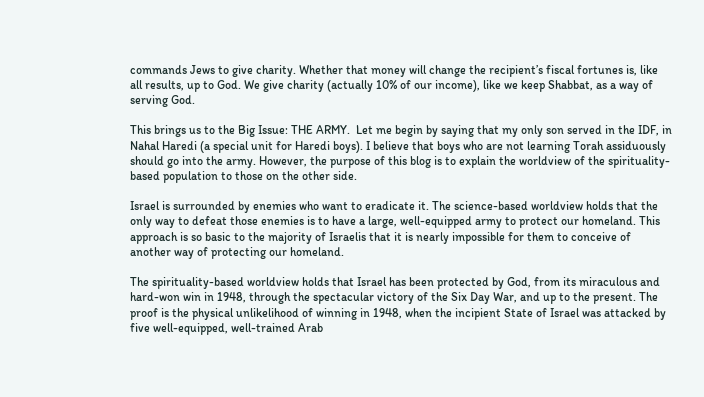commands Jews to give charity. Whether that money will change the recipient’s fiscal fortunes is, like all results, up to God. We give charity (actually 10% of our income), like we keep Shabbat, as a way of serving God.

This brings us to the Big Issue: THE ARMY.  Let me begin by saying that my only son served in the IDF, in Nahal Haredi (a special unit for Haredi boys). I believe that boys who are not learning Torah assiduously should go into the army. However, the purpose of this blog is to explain the worldview of the spirituality-based population to those on the other side.

Israel is surrounded by enemies who want to eradicate it. The science-based worldview holds that the only way to defeat those enemies is to have a large, well-equipped army to protect our homeland. This approach is so basic to the majority of Israelis that it is nearly impossible for them to conceive of another way of protecting our homeland.

The spirituality-based worldview holds that Israel has been protected by God, from its miraculous and hard-won win in 1948, through the spectacular victory of the Six Day War, and up to the present. The proof is the physical unlikelihood of winning in 1948, when the incipient State of Israel was attacked by five well-equipped, well-trained Arab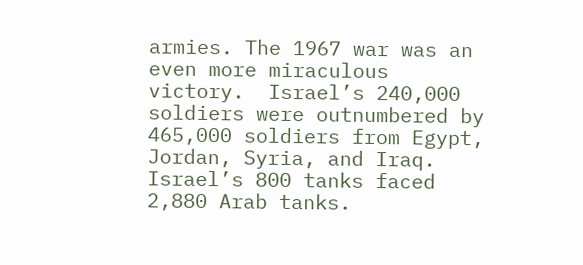armies. The 1967 war was an even more miraculous victory.  Israel’s 240,000 soldiers were outnumbered by 465,000 soldiers from Egypt, Jordan, Syria, and Iraq. Israel’s 800 tanks faced 2,880 Arab tanks.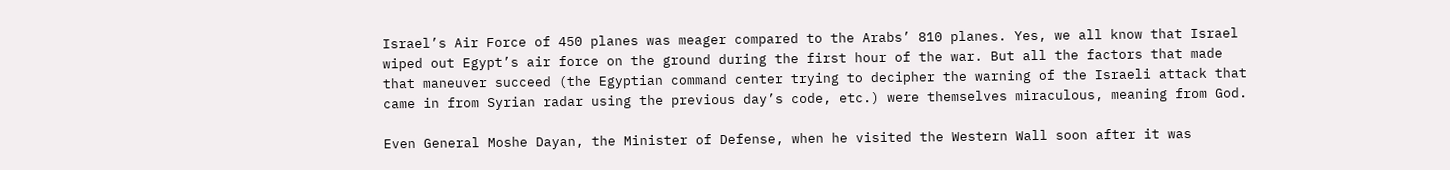Israel’s Air Force of 450 planes was meager compared to the Arabs’ 810 planes. Yes, we all know that Israel wiped out Egypt’s air force on the ground during the first hour of the war. But all the factors that made that maneuver succeed (the Egyptian command center trying to decipher the warning of the Israeli attack that came in from Syrian radar using the previous day’s code, etc.) were themselves miraculous, meaning from God.

Even General Moshe Dayan, the Minister of Defense, when he visited the Western Wall soon after it was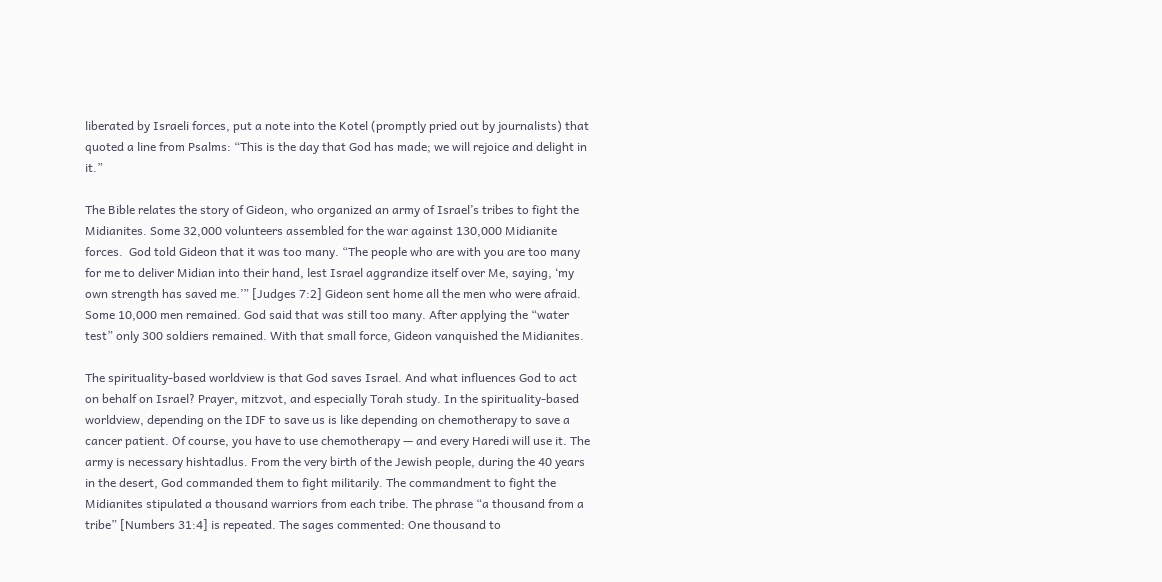liberated by Israeli forces, put a note into the Kotel (promptly pried out by journalists) that quoted a line from Psalms: “This is the day that God has made; we will rejoice and delight in it.”

The Bible relates the story of Gideon, who organized an army of Israel’s tribes to fight the Midianites. Some 32,000 volunteers assembled for the war against 130,000 Midianite forces.  God told Gideon that it was too many. “The people who are with you are too many for me to deliver Midian into their hand, lest Israel aggrandize itself over Me, saying, ‘my own strength has saved me.’” [Judges 7:2] Gideon sent home all the men who were afraid. Some 10,000 men remained. God said that was still too many. After applying the “water test” only 300 soldiers remained. With that small force, Gideon vanquished the Midianites.

The spirituality-based worldview is that God saves Israel. And what influences God to act on behalf on Israel? Prayer, mitzvot, and especially Torah study. In the spirituality-based worldview, depending on the IDF to save us is like depending on chemotherapy to save a cancer patient. Of course, you have to use chemotherapy — and every Haredi will use it. The army is necessary hishtadlus. From the very birth of the Jewish people, during the 40 years in the desert, God commanded them to fight militarily. The commandment to fight the Midianites stipulated a thousand warriors from each tribe. The phrase “a thousand from a tribe” [Numbers 31:4] is repeated. The sages commented: One thousand to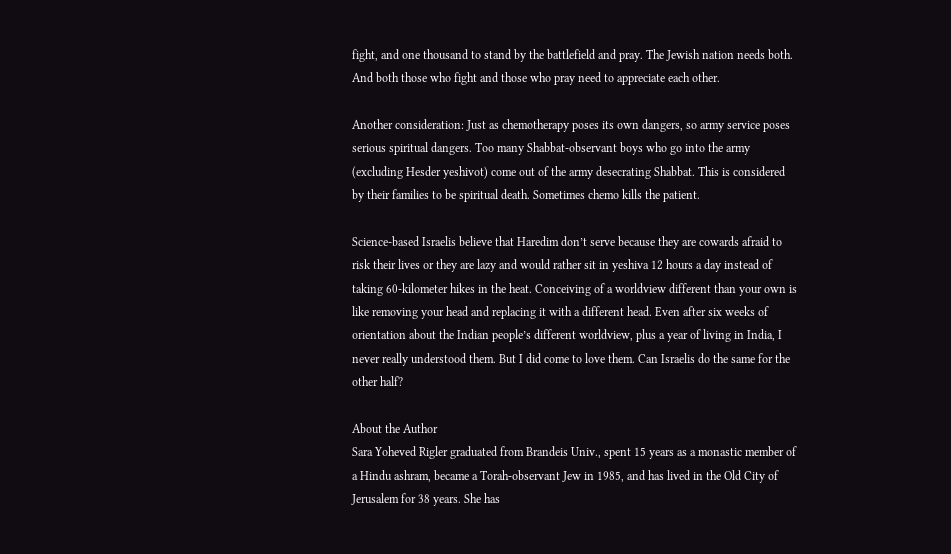fight, and one thousand to stand by the battlefield and pray. The Jewish nation needs both. And both those who fight and those who pray need to appreciate each other.

Another consideration: Just as chemotherapy poses its own dangers, so army service poses serious spiritual dangers. Too many Shabbat-observant boys who go into the army (excluding Hesder yeshivot) come out of the army desecrating Shabbat. This is considered by their families to be spiritual death. Sometimes chemo kills the patient.

Science-based Israelis believe that Haredim don’t serve because they are cowards afraid to risk their lives or they are lazy and would rather sit in yeshiva 12 hours a day instead of taking 60-kilometer hikes in the heat. Conceiving of a worldview different than your own is like removing your head and replacing it with a different head. Even after six weeks of orientation about the Indian people’s different worldview, plus a year of living in India, I never really understood them. But I did come to love them. Can Israelis do the same for the other half?

About the Author
Sara Yoheved Rigler graduated from Brandeis Univ., spent 15 years as a monastic member of a Hindu ashram, became a Torah-observant Jew in 1985, and has lived in the Old City of Jerusalem for 38 years. She has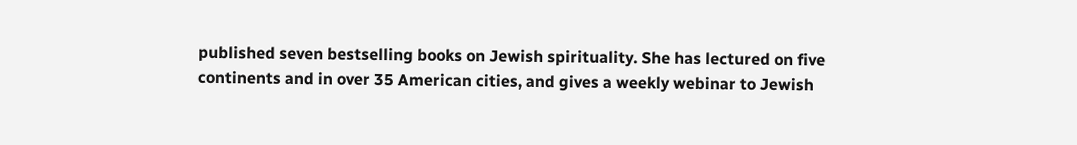published seven bestselling books on Jewish spirituality. She has lectured on five continents and in over 35 American cities, and gives a weekly webinar to Jewish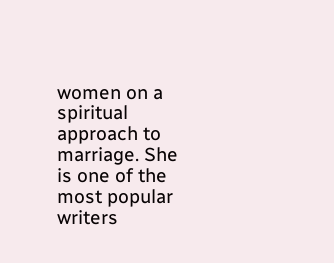women on a spiritual approach to marriage. She is one of the most popular writers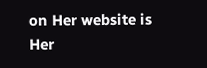on Her website is Her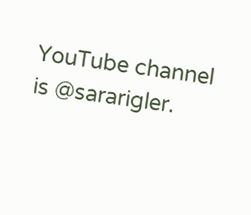YouTube channel is @sararigler.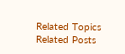Related Topics
Related Posts